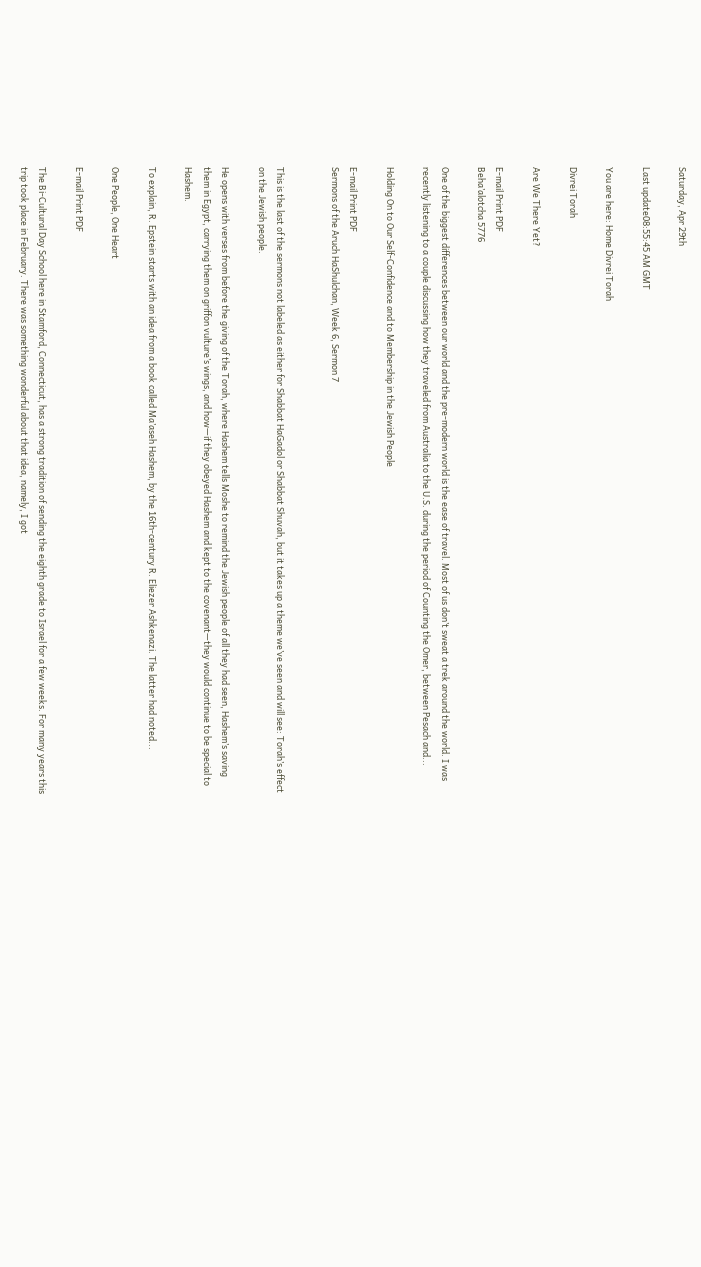Saturday, Apr 29th

Last update08:55:45 AM GMT

You are here: Home Divrei Torah

Divrei Torah

Are We There Yet?

E-mail Print PDF
Beha’alotcha 5776

One of the biggest differences between our world and the pre-modern world is the ease of travel. Most of us don’t sweat a trek around the world. I was recently listening to a couple discussing how they traveled from Australia to the U.S. during the period of Counting the Omer, between Pesach and...

Holding On to Our Self-Confidence and to Membership in the Jewish People

E-mail Print PDF
Sermons of the Aruch HaShulchan, Week 6, Sermon 7


This is the last of the sermons not labeled as either for Shabbat HaGadol or Shabbat Shuvah, but it takes up a theme we’ve seen and will see: Torah’s effect on the Jewish people.

He opens with verses from before the giving of the Torah, where Hashem tells Moshe to remind the Jewish people of all they had seen, Hashem’s saving them in Egypt, carrying them on griffon vulture’s wings, and how—if they obeyed Hashem and kept to the covenant—they would continue to be special to Hashem.

To explain, R. Epstein starts with an idea from a book called Ma’aseh Hashem, by the 16th-century R. Eliezer Ashkenazi. The latter had noted...

One People, One Heart

E-mail Print PDF

The Bi-Cultural Day School here in Stamford, Connecticut, has a strong tradition of sending the eighth grade to Israel for a few weeks. For many years this trip took place in February. There was something wonderful about that idea, namely, I got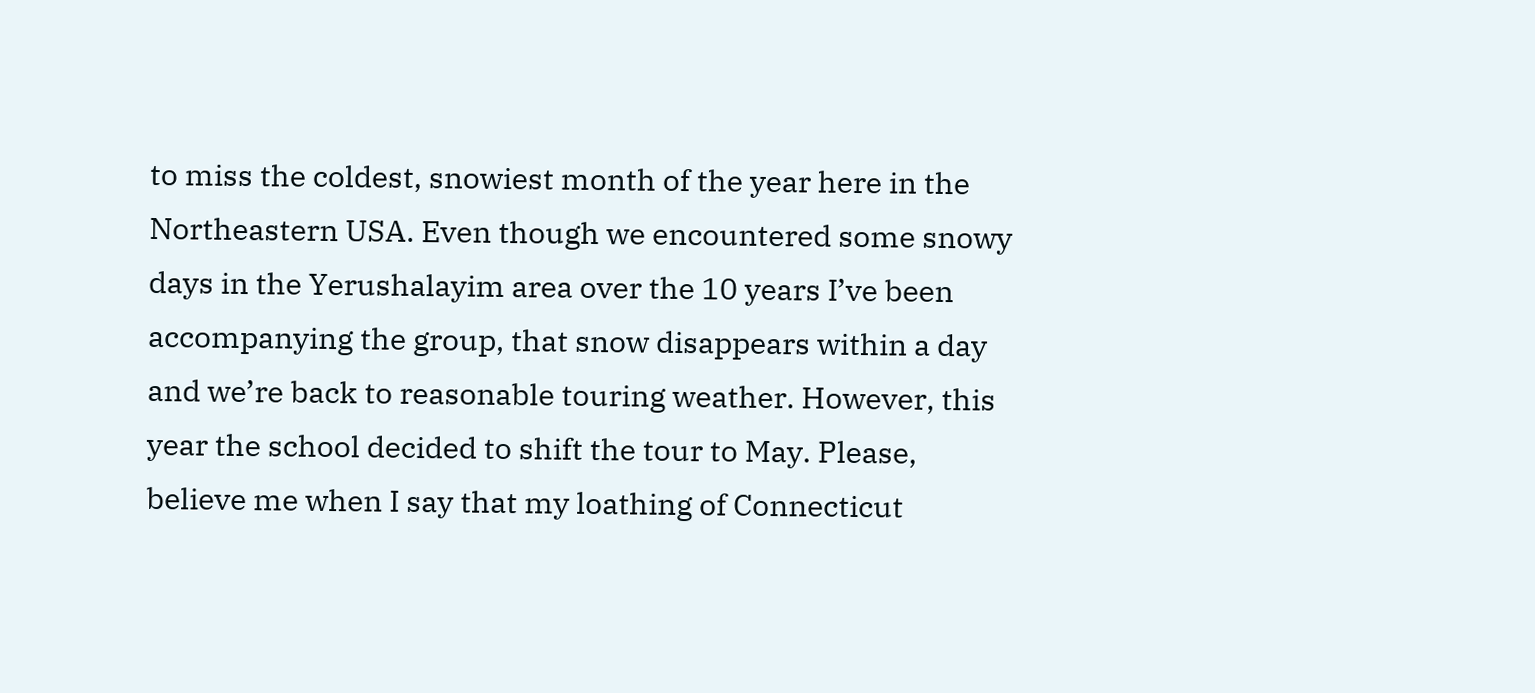to miss the coldest, snowiest month of the year here in the Northeastern USA. Even though we encountered some snowy days in the Yerushalayim area over the 10 years I’ve been accompanying the group, that snow disappears within a day and we’re back to reasonable touring weather. However, this year the school decided to shift the tour to May. Please, believe me when I say that my loathing of Connecticut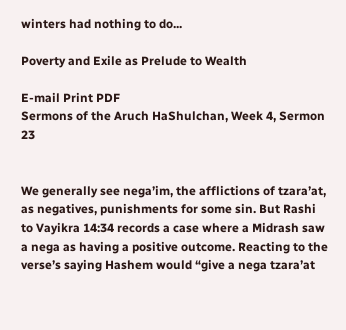winters had nothing to do...

Poverty and Exile as Prelude to Wealth

E-mail Print PDF
Sermons of the Aruch HaShulchan, Week 4, Sermon 23


We generally see nega’im, the afflictions of tzara’at, as negatives, punishments for some sin. But Rashi to Vayikra 14:34 records a case where a Midrash saw a nega as having a positive outcome. Reacting to the verse’s saying Hashem would “give a nega tzara’at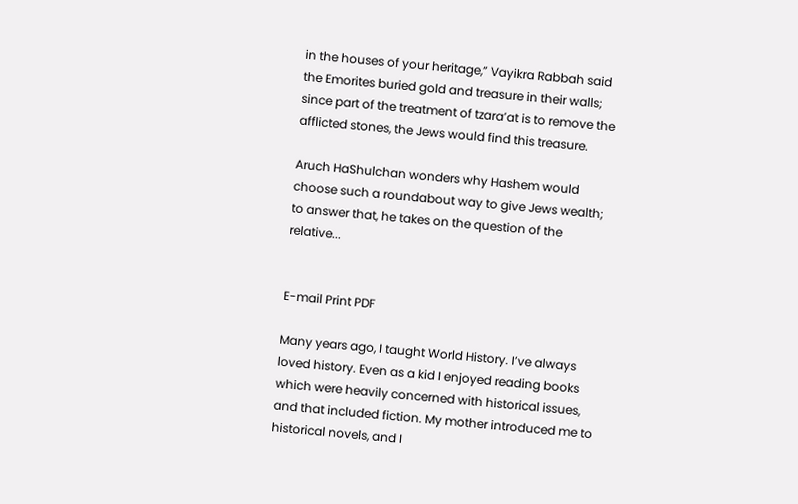in the houses of your heritage,” Vayikra Rabbah said the Emorites buried gold and treasure in their walls; since part of the treatment of tzara’at is to remove the afflicted stones, the Jews would find this treasure.

Aruch HaShulchan wonders why Hashem would choose such a roundabout way to give Jews wealth; to answer that, he takes on the question of the relative...


E-mail Print PDF

Many years ago, I taught World History. I’ve always loved history. Even as a kid I enjoyed reading books which were heavily concerned with historical issues, and that included fiction. My mother introduced me to historical novels, and I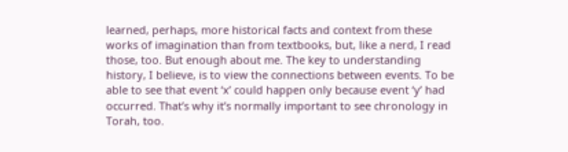learned, perhaps, more historical facts and context from these works of imagination than from textbooks, but, like a nerd, I read those, too. But enough about me. The key to understanding history, I believe, is to view the connections between events. To be able to see that event ‘x’ could happen only because event ‘y’ had occurred. That’s why it’s normally important to see chronology in Torah, too.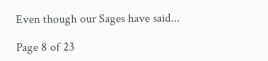Even though our Sages have said...

Page 8 of 23